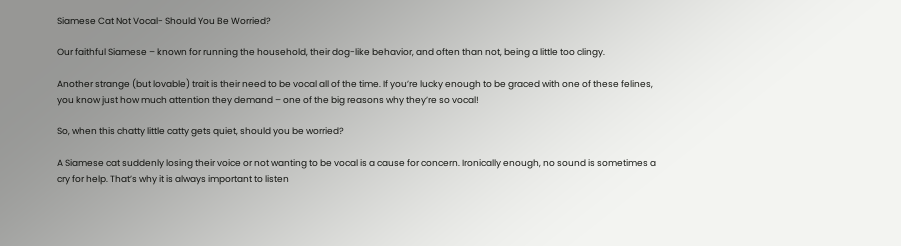Siamese Cat Not Vocal- Should You Be Worried?

Our faithful Siamese – known for running the household, their dog-like behavior, and often than not, being a little too clingy.

Another strange (but lovable) trait is their need to be vocal all of the time. If you’re lucky enough to be graced with one of these felines, you know just how much attention they demand – one of the big reasons why they’re so vocal!

So, when this chatty little catty gets quiet, should you be worried?

A Siamese cat suddenly losing their voice or not wanting to be vocal is a cause for concern. Ironically enough, no sound is sometimes a cry for help. That’s why it is always important to listen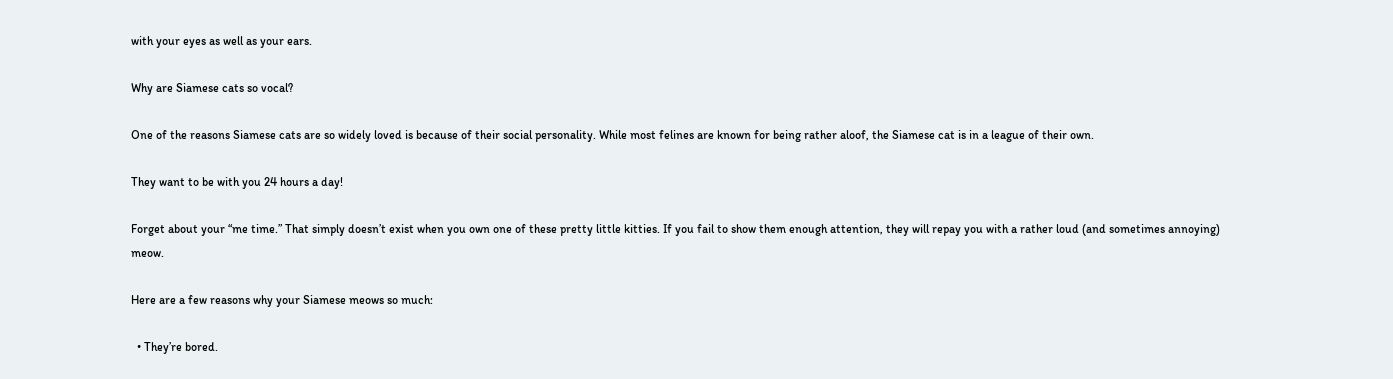with your eyes as well as your ears.

Why are Siamese cats so vocal?

One of the reasons Siamese cats are so widely loved is because of their social personality. While most felines are known for being rather aloof, the Siamese cat is in a league of their own.

They want to be with you 24 hours a day!

Forget about your “me time.” That simply doesn’t exist when you own one of these pretty little kitties. If you fail to show them enough attention, they will repay you with a rather loud (and sometimes annoying) meow.

Here are a few reasons why your Siamese meows so much:

  • They’re bored.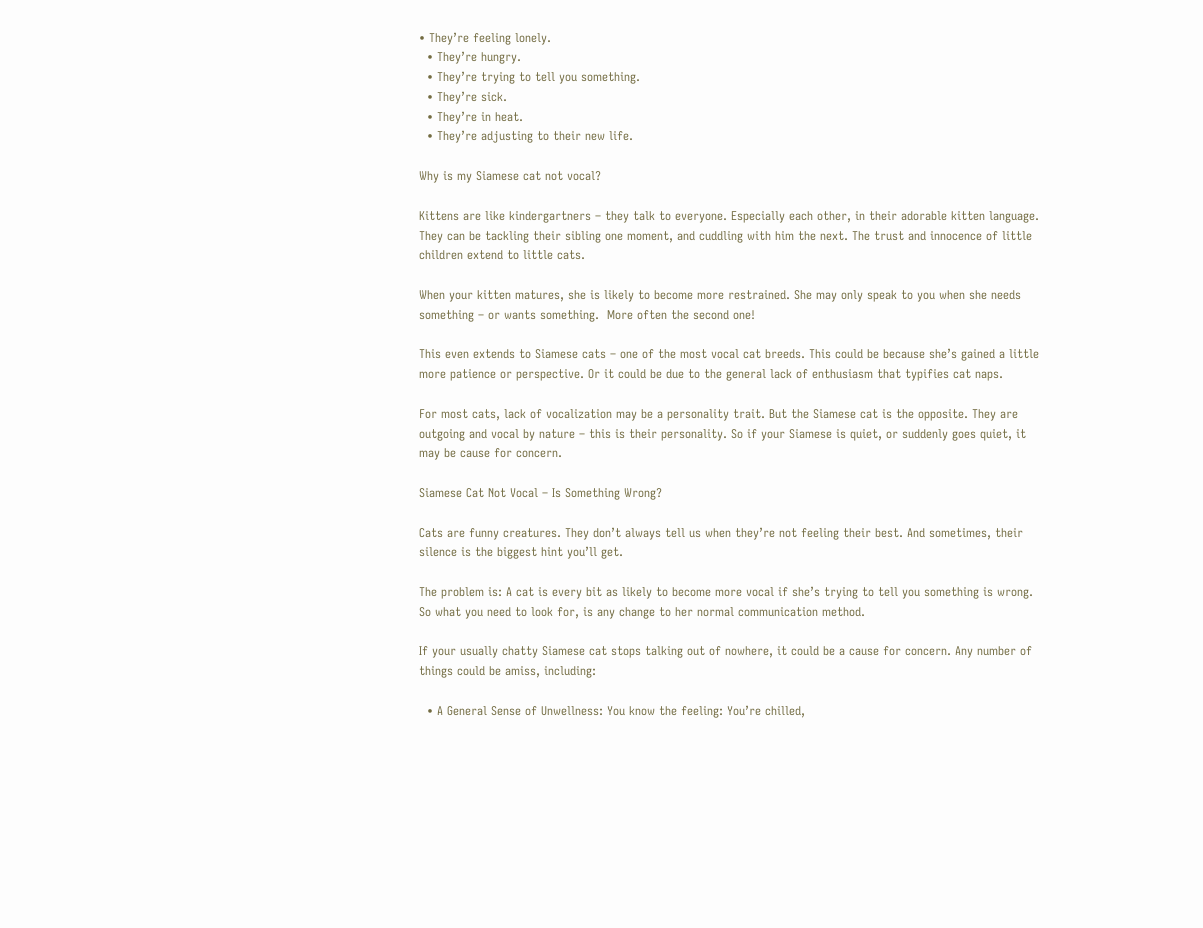• They’re feeling lonely.
  • They’re hungry.
  • They’re trying to tell you something.
  • They’re sick.
  • They’re in heat.
  • They’re adjusting to their new life.

Why is my Siamese cat not vocal?

Kittens are like kindergartners – they talk to everyone. Especially each other, in their adorable kitten language. They can be tackling their sibling one moment, and cuddling with him the next. The trust and innocence of little children extend to little cats.

When your kitten matures, she is likely to become more restrained. She may only speak to you when she needs something – or wants something.  More often the second one!

This even extends to Siamese cats – one of the most vocal cat breeds. This could be because she’s gained a little more patience or perspective. Or it could be due to the general lack of enthusiasm that typifies cat naps.

For most cats, lack of vocalization may be a personality trait. But the Siamese cat is the opposite. They are outgoing and vocal by nature – this is their personality. So if your Siamese is quiet, or suddenly goes quiet, it may be cause for concern.

Siamese Cat Not Vocal – Is Something Wrong?

Cats are funny creatures. They don’t always tell us when they’re not feeling their best. And sometimes, their silence is the biggest hint you’ll get.

The problem is: A cat is every bit as likely to become more vocal if she’s trying to tell you something is wrong.  So what you need to look for, is any change to her normal communication method.

If your usually chatty Siamese cat stops talking out of nowhere, it could be a cause for concern. Any number of things could be amiss, including:

  • A General Sense of Unwellness: You know the feeling: You’re chilled,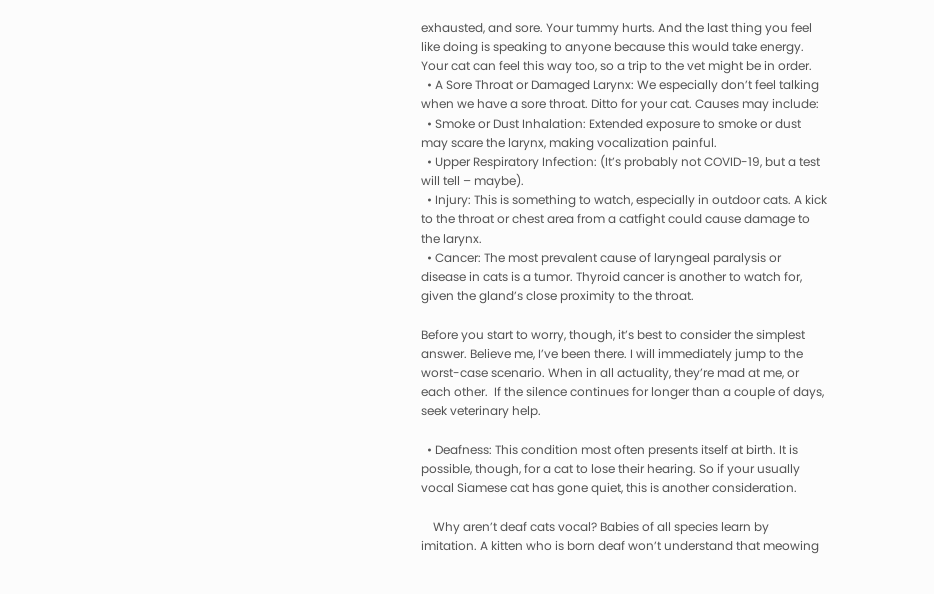exhausted, and sore. Your tummy hurts. And the last thing you feel like doing is speaking to anyone because this would take energy.  Your cat can feel this way too, so a trip to the vet might be in order.
  • A Sore Throat or Damaged Larynx: We especially don’t feel talking when we have a sore throat. Ditto for your cat. Causes may include:
  • Smoke or Dust Inhalation: Extended exposure to smoke or dust may scare the larynx, making vocalization painful.
  • Upper Respiratory Infection: (It’s probably not COVID-19, but a test will tell – maybe).
  • Injury: This is something to watch, especially in outdoor cats. A kick to the throat or chest area from a catfight could cause damage to the larynx.
  • Cancer: The most prevalent cause of laryngeal paralysis or disease in cats is a tumor. Thyroid cancer is another to watch for, given the gland’s close proximity to the throat.

Before you start to worry, though, it’s best to consider the simplest answer. Believe me, I’ve been there. I will immediately jump to the worst-case scenario. When in all actuality, they’re mad at me, or each other.  If the silence continues for longer than a couple of days, seek veterinary help.

  • Deafness: This condition most often presents itself at birth. It is possible, though, for a cat to lose their hearing. So if your usually vocal Siamese cat has gone quiet, this is another consideration.

    Why aren’t deaf cats vocal? Babies of all species learn by imitation. A kitten who is born deaf won’t understand that meowing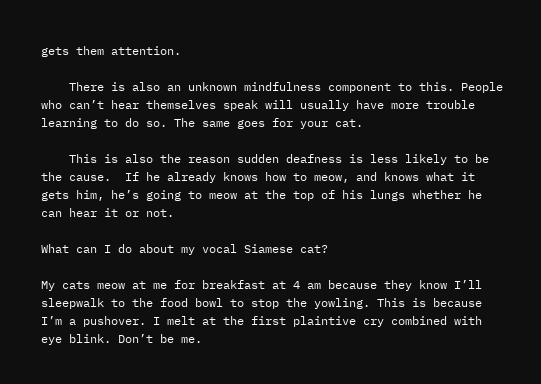gets them attention.

    There is also an unknown mindfulness component to this. People who can’t hear themselves speak will usually have more trouble learning to do so. The same goes for your cat.

    This is also the reason sudden deafness is less likely to be the cause.  If he already knows how to meow, and knows what it gets him, he’s going to meow at the top of his lungs whether he can hear it or not.

What can I do about my vocal Siamese cat?

My cats meow at me for breakfast at 4 am because they know I’ll sleepwalk to the food bowl to stop the yowling. This is because I’m a pushover. I melt at the first plaintive cry combined with eye blink. Don’t be me.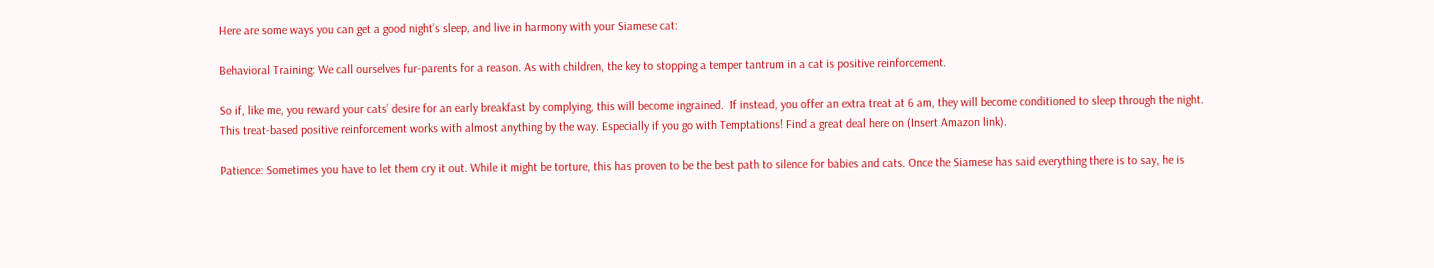Here are some ways you can get a good night’s sleep, and live in harmony with your Siamese cat:

Behavioral Training: We call ourselves fur-parents for a reason. As with children, the key to stopping a temper tantrum in a cat is positive reinforcement.

So if, like me, you reward your cats’ desire for an early breakfast by complying, this will become ingrained.  If instead, you offer an extra treat at 6 am, they will become conditioned to sleep through the night. This treat-based positive reinforcement works with almost anything by the way. Especially if you go with Temptations! Find a great deal here on (Insert Amazon link).

Patience: Sometimes you have to let them cry it out. While it might be torture, this has proven to be the best path to silence for babies and cats. Once the Siamese has said everything there is to say, he is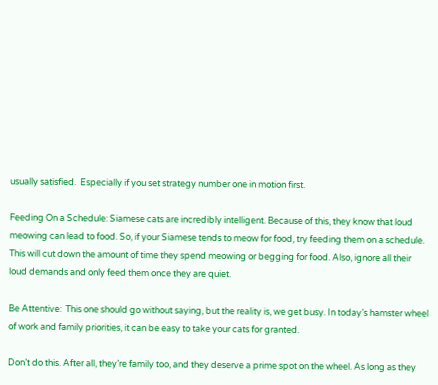usually satisfied.  Especially if you set strategy number one in motion first.

Feeding On a Schedule: Siamese cats are incredibly intelligent. Because of this, they know that loud meowing can lead to food. So, if your Siamese tends to meow for food, try feeding them on a schedule. This will cut down the amount of time they spend meowing or begging for food. Also, ignore all their loud demands and only feed them once they are quiet.

Be Attentive:  This one should go without saying, but the reality is, we get busy. In today’s hamster wheel of work and family priorities, it can be easy to take your cats for granted.

Don’t do this. After all, they’re family too, and they deserve a prime spot on the wheel. As long as they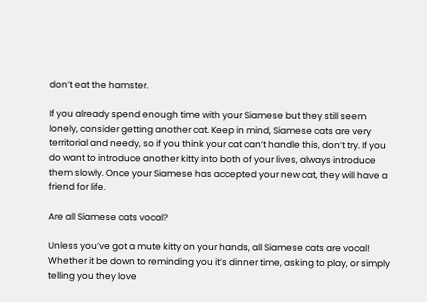don’t eat the hamster.

If you already spend enough time with your Siamese but they still seem lonely, consider getting another cat. Keep in mind, Siamese cats are very territorial and needy, so if you think your cat can’t handle this, don’t try. If you do want to introduce another kitty into both of your lives, always introduce them slowly. Once your Siamese has accepted your new cat, they will have a friend for life.

Are all Siamese cats vocal?

Unless you’ve got a mute kitty on your hands, all Siamese cats are vocal! Whether it be down to reminding you it’s dinner time, asking to play, or simply telling you they love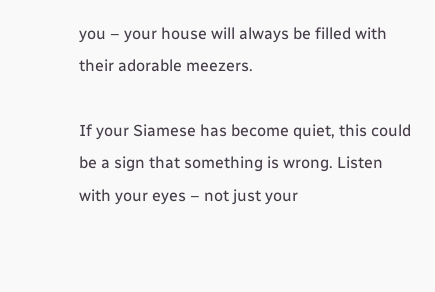you – your house will always be filled with their adorable meezers.

If your Siamese has become quiet, this could be a sign that something is wrong. Listen with your eyes – not just your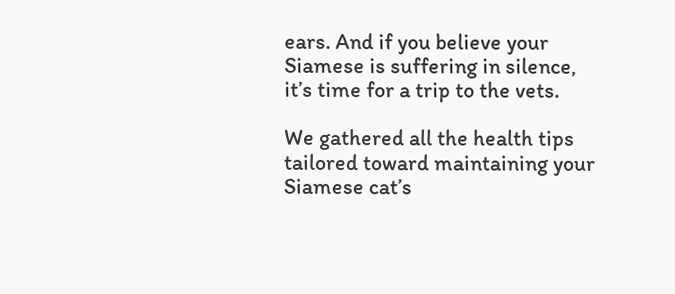ears. And if you believe your Siamese is suffering in silence, it’s time for a trip to the vets.

We gathered all the health tips tailored toward maintaining your Siamese cat’s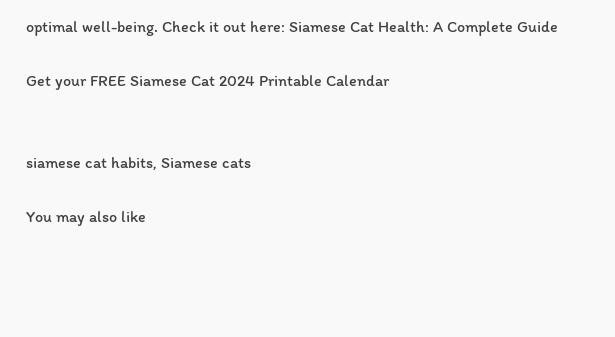optimal well-being. Check it out here: Siamese Cat Health: A Complete Guide

Get your FREE Siamese Cat 2024 Printable Calendar


siamese cat habits, Siamese cats

You may also like